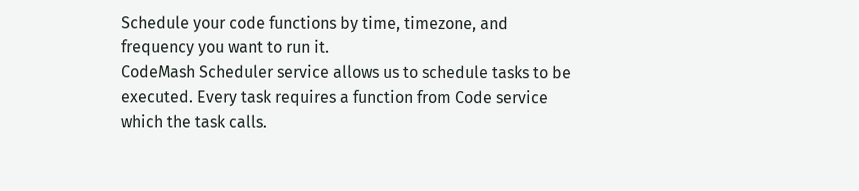Schedule your code functions by time, timezone, and frequency you want to run it.
CodeMash Scheduler service allows us to schedule tasks to be executed. Every task requires a function from Code service which the task calls.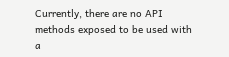Currently, there are no API methods exposed to be used with a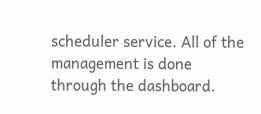scheduler service. All of the management is done through the dashboard.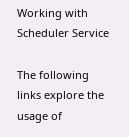Working with Scheduler Service

The following links explore the usage of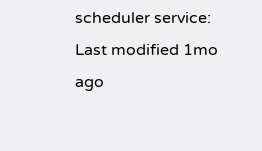scheduler service:
Last modified 1mo ago